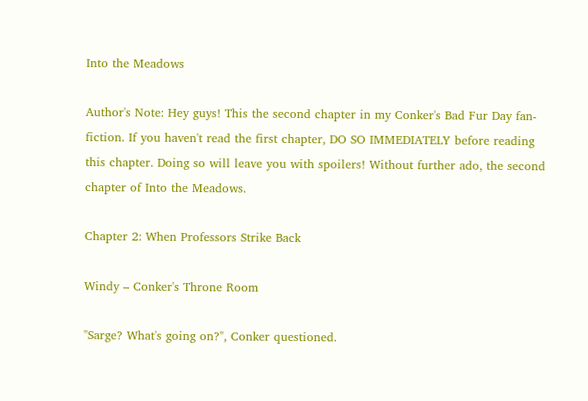Into the Meadows

Author's Note: Hey guys! This the second chapter in my Conker's Bad Fur Day fan-fiction. If you haven't read the first chapter, DO SO IMMEDIATELY before reading this chapter. Doing so will leave you with spoilers! Without further ado, the second chapter of Into the Meadows.

Chapter 2: When Professors Strike Back

Windy – Conker's Throne Room

"Sarge? What's going on?", Conker questioned.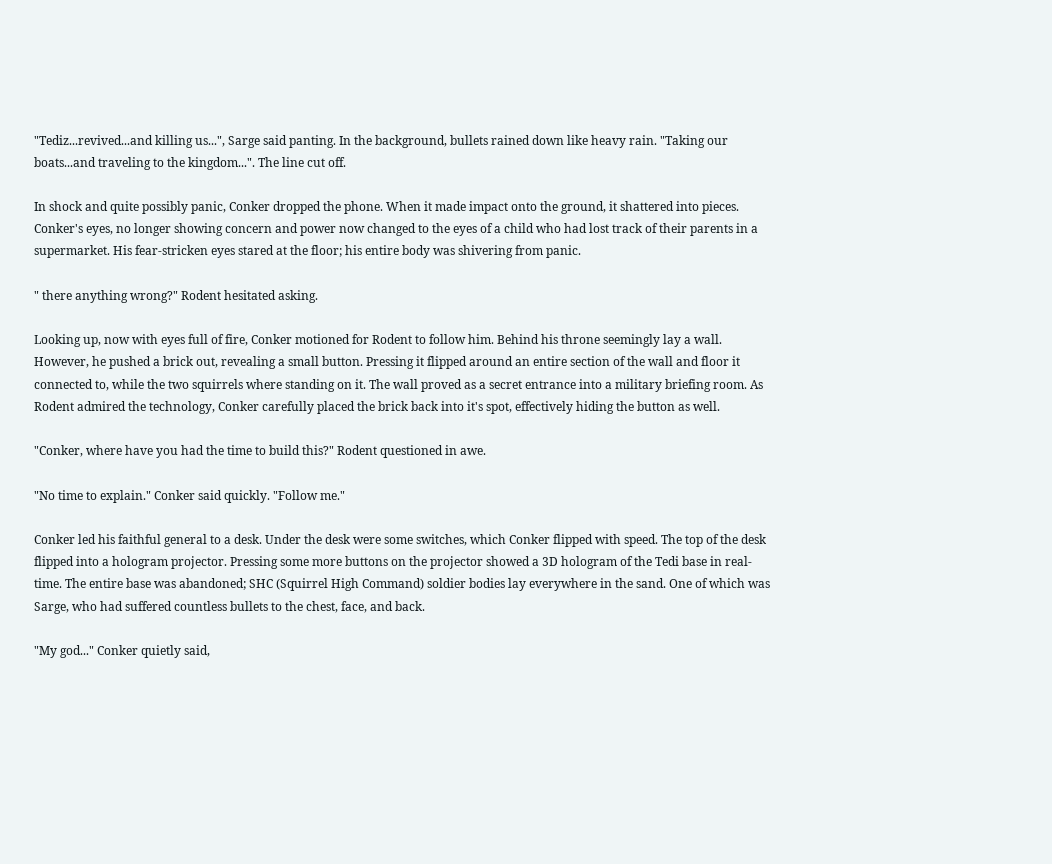"Tediz...revived...and killing us...", Sarge said panting. In the background, bullets rained down like heavy rain. "Taking our boats...and traveling to the kingdom...". The line cut off.

In shock and quite possibly panic, Conker dropped the phone. When it made impact onto the ground, it shattered into pieces. Conker's eyes, no longer showing concern and power now changed to the eyes of a child who had lost track of their parents in a supermarket. His fear-stricken eyes stared at the floor; his entire body was shivering from panic.

" there anything wrong?" Rodent hesitated asking.

Looking up, now with eyes full of fire, Conker motioned for Rodent to follow him. Behind his throne seemingly lay a wall. However, he pushed a brick out, revealing a small button. Pressing it flipped around an entire section of the wall and floor it connected to, while the two squirrels where standing on it. The wall proved as a secret entrance into a military briefing room. As Rodent admired the technology, Conker carefully placed the brick back into it's spot, effectively hiding the button as well.

"Conker, where have you had the time to build this?" Rodent questioned in awe.

"No time to explain." Conker said quickly. "Follow me."

Conker led his faithful general to a desk. Under the desk were some switches, which Conker flipped with speed. The top of the desk flipped into a hologram projector. Pressing some more buttons on the projector showed a 3D hologram of the Tedi base in real-time. The entire base was abandoned; SHC (Squirrel High Command) soldier bodies lay everywhere in the sand. One of which was Sarge, who had suffered countless bullets to the chest, face, and back.

"My god..." Conker quietly said,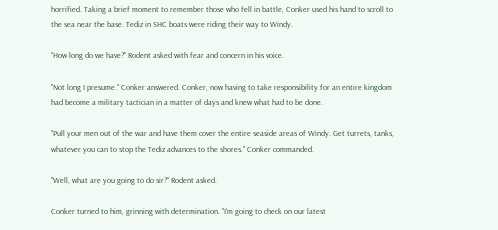horrified. Taking a brief moment to remember those who fell in battle, Conker used his hand to scroll to the sea near the base. Tediz in SHC boats were riding their way to Windy.

"How long do we have?" Rodent asked with fear and concern in his voice.

"Not long I presume." Conker answered. Conker, now having to take responsibility for an entire kingdom had become a military tactician in a matter of days and knew what had to be done.

"Pull your men out of the war and have them cover the entire seaside areas of Windy. Get turrets, tanks, whatever you can to stop the Tediz advances to the shores." Conker commanded.

"Well, what are you going to do sir?" Rodent asked.

Conker turned to him, grinning with determination. "I'm going to check on our latest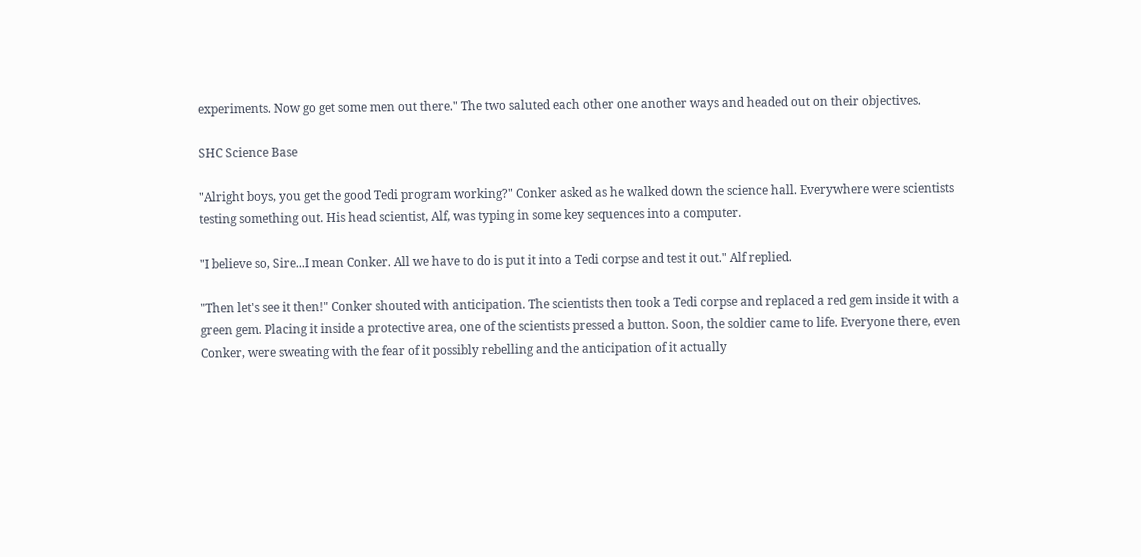experiments. Now go get some men out there." The two saluted each other one another ways and headed out on their objectives.

SHC Science Base

"Alright boys, you get the good Tedi program working?" Conker asked as he walked down the science hall. Everywhere were scientists testing something out. His head scientist, Alf, was typing in some key sequences into a computer.

"I believe so, Sire...I mean Conker. All we have to do is put it into a Tedi corpse and test it out." Alf replied.

"Then let's see it then!" Conker shouted with anticipation. The scientists then took a Tedi corpse and replaced a red gem inside it with a green gem. Placing it inside a protective area, one of the scientists pressed a button. Soon, the soldier came to life. Everyone there, even Conker, were sweating with the fear of it possibly rebelling and the anticipation of it actually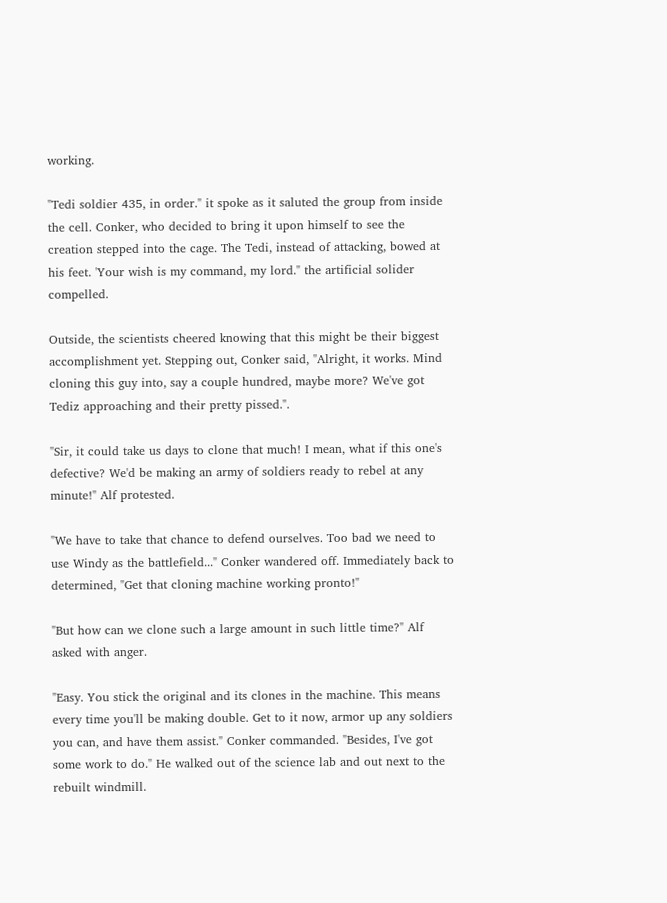working.

"Tedi soldier 435, in order." it spoke as it saluted the group from inside the cell. Conker, who decided to bring it upon himself to see the creation stepped into the cage. The Tedi, instead of attacking, bowed at his feet. 'Your wish is my command, my lord." the artificial solider compelled.

Outside, the scientists cheered knowing that this might be their biggest accomplishment yet. Stepping out, Conker said, "Alright, it works. Mind cloning this guy into, say a couple hundred, maybe more? We've got Tediz approaching and their pretty pissed.".

"Sir, it could take us days to clone that much! I mean, what if this one's defective? We'd be making an army of soldiers ready to rebel at any minute!" Alf protested.

"We have to take that chance to defend ourselves. Too bad we need to use Windy as the battlefield..." Conker wandered off. Immediately back to determined, "Get that cloning machine working pronto!"

"But how can we clone such a large amount in such little time?" Alf asked with anger.

"Easy. You stick the original and its clones in the machine. This means every time you'll be making double. Get to it now, armor up any soldiers you can, and have them assist." Conker commanded. "Besides, I've got some work to do." He walked out of the science lab and out next to the rebuilt windmill.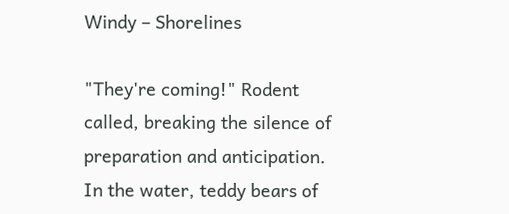Windy – Shorelines

"They're coming!" Rodent called, breaking the silence of preparation and anticipation. In the water, teddy bears of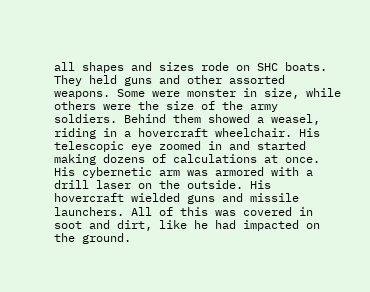all shapes and sizes rode on SHC boats. They held guns and other assorted weapons. Some were monster in size, while others were the size of the army soldiers. Behind them showed a weasel, riding in a hovercraft wheelchair. His telescopic eye zoomed in and started making dozens of calculations at once. His cybernetic arm was armored with a drill laser on the outside. His hovercraft wielded guns and missile launchers. All of this was covered in soot and dirt, like he had impacted on the ground.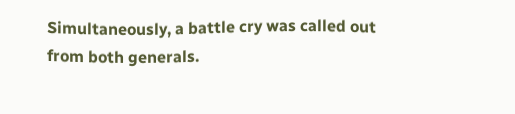Simultaneously, a battle cry was called out from both generals.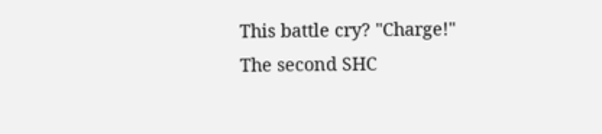This battle cry? "Charge!" The second SHC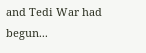and Tedi War had begun...